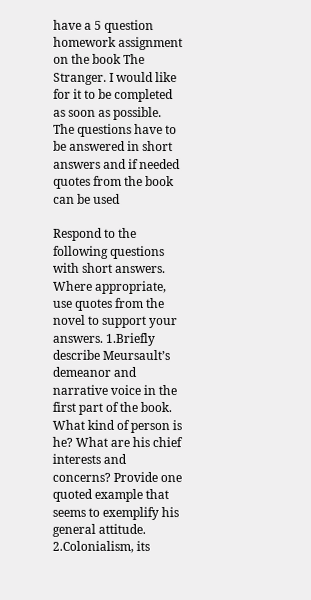have a 5 question homework assignment on the book The Stranger. I would like for it to be completed as soon as possible. The questions have to be answered in short answers and if needed quotes from the book can be used

Respond to the following questions with short answers. Where appropriate, use quotes from the novel to support your answers. 1.Briefly describe Meursault’s demeanor and narrative voice in the first part of the book. What kind of person is he? What are his chief interests and concerns? Provide one quoted example that seems to exemplify his general attitude. 2.Colonialism, its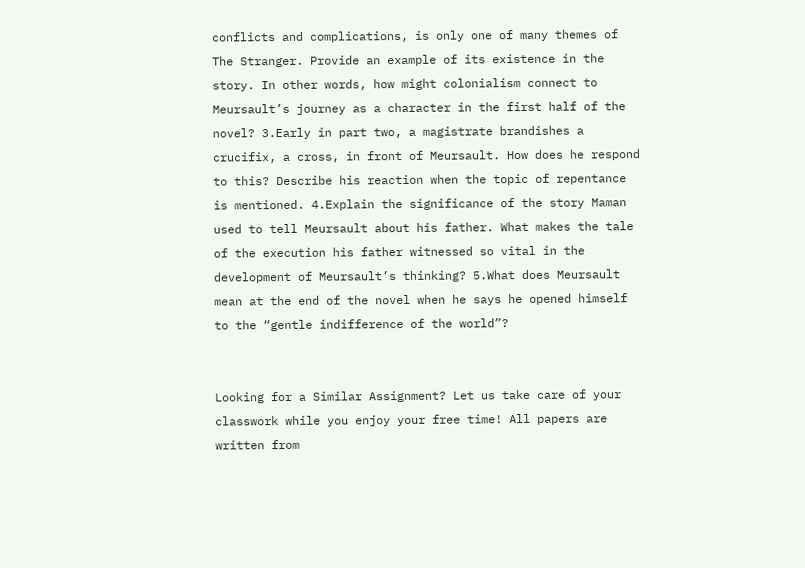conflicts and complications, is only one of many themes of The Stranger. Provide an example of its existence in the story. In other words, how might colonialism connect to Meursault’s journey as a character in the first half of the novel? 3.Early in part two, a magistrate brandishes a crucifix, a cross, in front of Meursault. How does he respond to this? Describe his reaction when the topic of repentance is mentioned. 4.Explain the significance of the story Maman used to tell Meursault about his father. What makes the tale of the execution his father witnessed so vital in the development of Meursault’s thinking? 5.What does Meursault mean at the end of the novel when he says he opened himself to the “gentle indifference of the world”?


Looking for a Similar Assignment? Let us take care of your classwork while you enjoy your free time! All papers are written from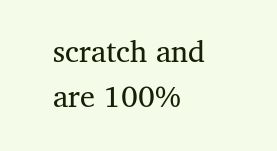scratch and are 100%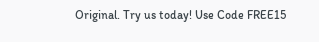Original. Try us today! Use Code FREE15